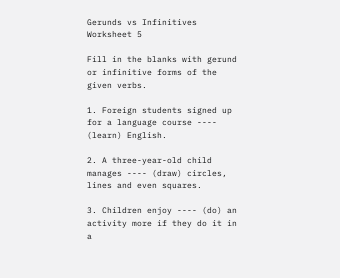Gerunds vs Infinitives Worksheet 5

Fill in the blanks with gerund or infinitive forms of the given verbs.

1. Foreign students signed up for a language course ---- (learn) English.

2. A three-year-old child manages ---- (draw) circles, lines and even squares.

3. Children enjoy ---- (do) an activity more if they do it in a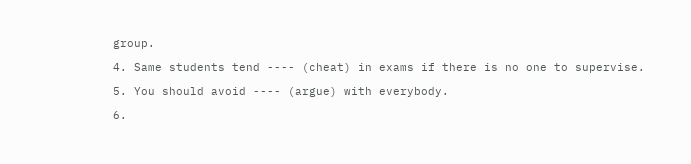group.

4. Same students tend ---- (cheat) in exams if there is no one to supervise.

5. You should avoid ---- (argue) with everybody.

6.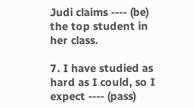Judi claims ---- (be) the top student in her class.

7. I have studied as hard as I could, so I expect ---- (pass)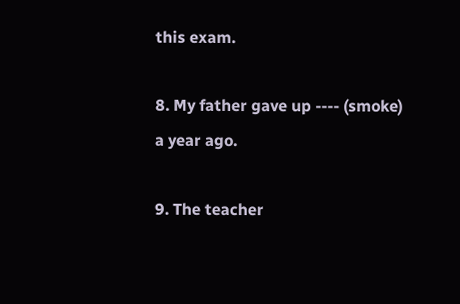this exam.

8. My father gave up ---- (smoke) a year ago.

9. The teacher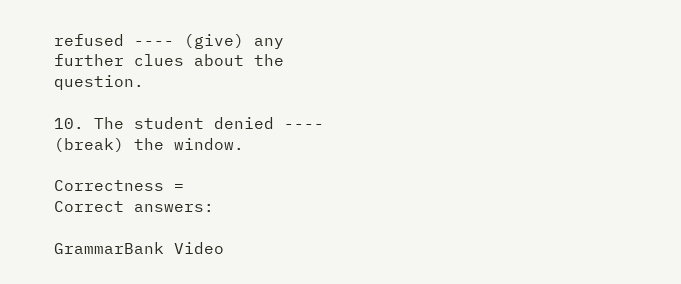refused ---- (give) any further clues about the question.

10. The student denied ---- (break) the window.

Correctness =
Correct answers:

GrammarBank Video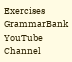Exercises
GrammarBank YouTube Channel